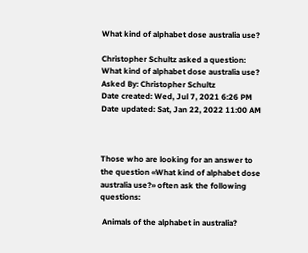What kind of alphabet dose australia use?

Christopher Schultz asked a question: What kind of alphabet dose australia use?
Asked By: Christopher Schultz
Date created: Wed, Jul 7, 2021 6:26 PM
Date updated: Sat, Jan 22, 2022 11:00 AM



Those who are looking for an answer to the question «What kind of alphabet dose australia use?» often ask the following questions:

 Animals of the alphabet in australia?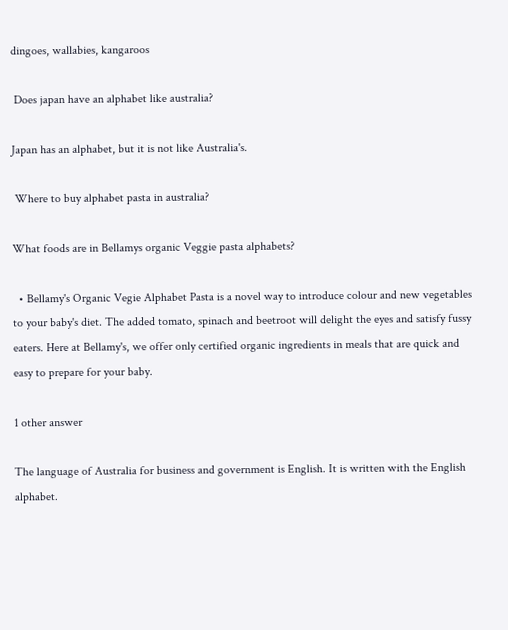dingoes, wallabies, kangaroos

 Does japan have an alphabet like australia?

Japan has an alphabet, but it is not like Australia's.

 Where to buy alphabet pasta in australia?

What foods are in Bellamys organic Veggie pasta alphabets?

  • Bellamy's Organic Vegie Alphabet Pasta is a novel way to introduce colour and new vegetables to your baby's diet. The added tomato, spinach and beetroot will delight the eyes and satisfy fussy eaters. Here at Bellamy's, we offer only certified organic ingredients in meals that are quick and easy to prepare for your baby.

1 other answer

The language of Australia for business and government is English. It is written with the English alphabet.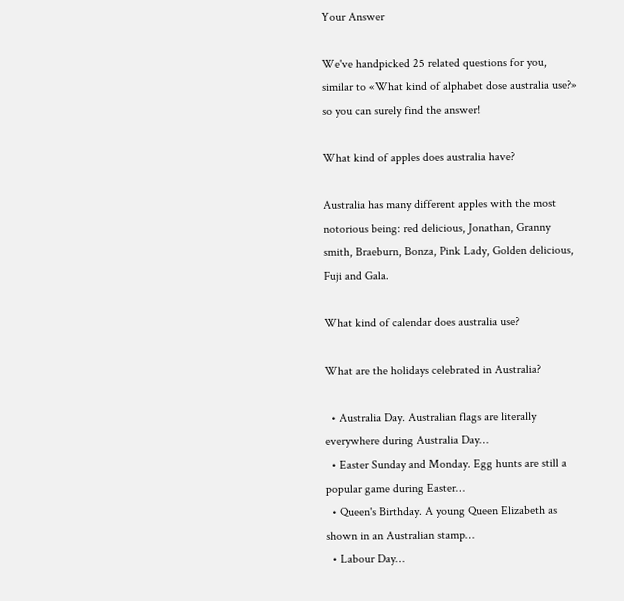Your Answer

We've handpicked 25 related questions for you, similar to «What kind of alphabet dose australia use?» so you can surely find the answer!

What kind of apples does australia have?

Australia has many different apples with the most notorious being: red delicious, Jonathan, Granny smith, Braeburn, Bonza, Pink Lady, Golden delicious, Fuji and Gala.

What kind of calendar does australia use?

What are the holidays celebrated in Australia?

  • Australia Day. Australian flags are literally everywhere during Australia Day…
  • Easter Sunday and Monday. Egg hunts are still a popular game during Easter…
  • Queen's Birthday. A young Queen Elizabeth as shown in an Australian stamp…
  • Labour Day…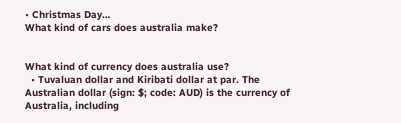• Christmas Day…
What kind of cars does australia make?


What kind of currency does australia use?
  • Tuvaluan dollar and Kiribati dollar at par. The Australian dollar (sign: $; code: AUD) is the currency of Australia, including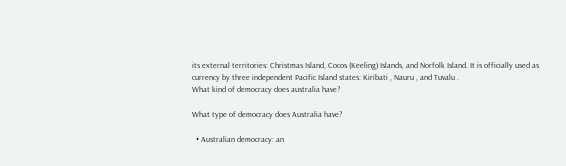its external territories: Christmas Island, Cocos (Keeling) Islands, and Norfolk Island. It is officially used as currency by three independent Pacific Island states: Kiribati , Nauru , and Tuvalu .
What kind of democracy does australia have?

What type of democracy does Australia have?

  • Australian democracy: an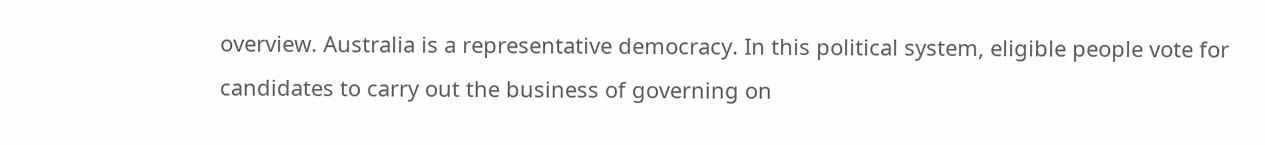overview. Australia is a representative democracy. In this political system, eligible people vote for candidates to carry out the business of governing on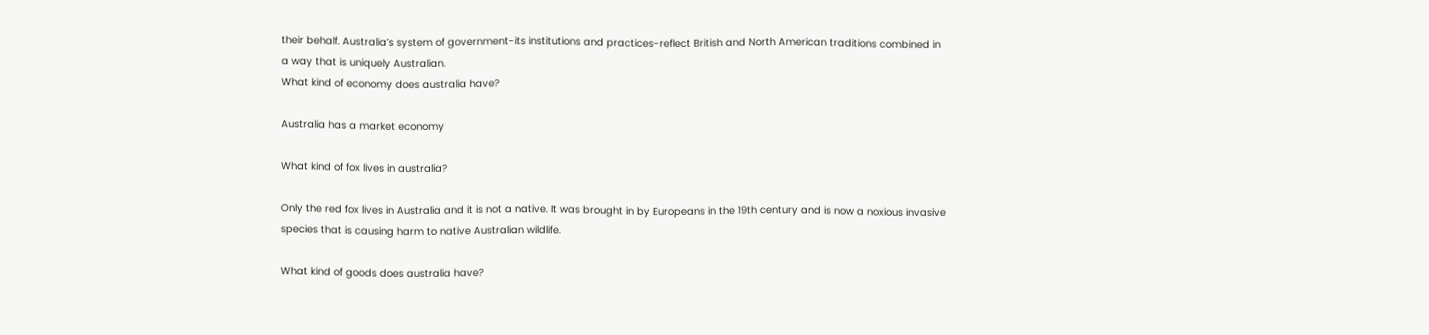their behalf. Australia’s system of government-its institutions and practices-reflect British and North American traditions combined in a way that is uniquely Australian.
What kind of economy does australia have?

Australia has a market economy

What kind of fox lives in australia?

Only the red fox lives in Australia and it is not a native. It was brought in by Europeans in the 19th century and is now a noxious invasive species that is causing harm to native Australian wildlife.

What kind of goods does australia have?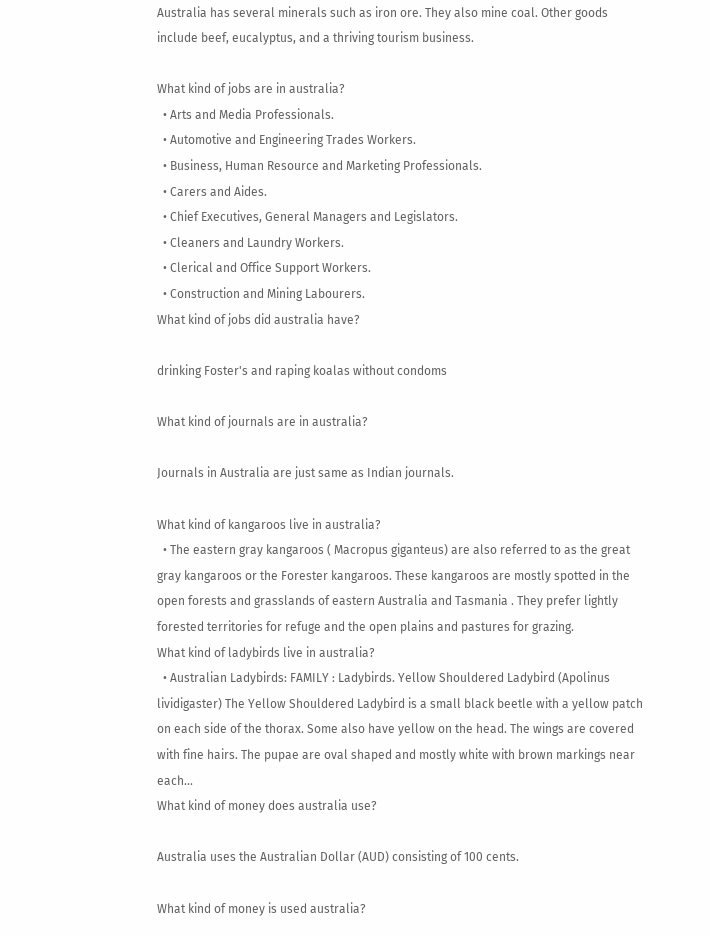Australia has several minerals such as iron ore. They also mine coal. Other goods include beef, eucalyptus, and a thriving tourism business.

What kind of jobs are in australia?
  • Arts and Media Professionals.
  • Automotive and Engineering Trades Workers.
  • Business, Human Resource and Marketing Professionals.
  • Carers and Aides.
  • Chief Executives, General Managers and Legislators.
  • Cleaners and Laundry Workers.
  • Clerical and Office Support Workers.
  • Construction and Mining Labourers.
What kind of jobs did australia have?

drinking Foster's and raping koalas without condoms

What kind of journals are in australia?

Journals in Australia are just same as Indian journals.

What kind of kangaroos live in australia?
  • The eastern gray kangaroos ( Macropus giganteus) are also referred to as the great gray kangaroos or the Forester kangaroos. These kangaroos are mostly spotted in the open forests and grasslands of eastern Australia and Tasmania . They prefer lightly forested territories for refuge and the open plains and pastures for grazing.
What kind of ladybirds live in australia?
  • Australian Ladybirds: FAMILY : Ladybirds. Yellow Shouldered Ladybird (Apolinus lividigaster) The Yellow Shouldered Ladybird is a small black beetle with a yellow patch on each side of the thorax. Some also have yellow on the head. The wings are covered with fine hairs. The pupae are oval shaped and mostly white with brown markings near each...
What kind of money does australia use?

Australia uses the Australian Dollar (AUD) consisting of 100 cents.

What kind of money is used australia?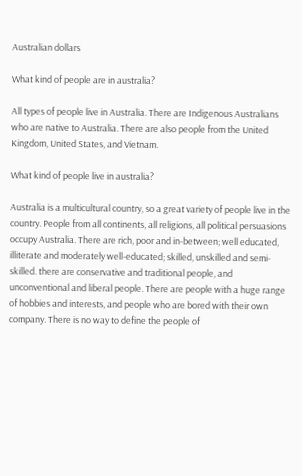Australian dollars

What kind of people are in australia?

All types of people live in Australia. There are Indigenous Australians who are native to Australia. There are also people from the United Kingdom, United States, and Vietnam.

What kind of people live in australia?

Australia is a multicultural country, so a great variety of people live in the country. People from all continents, all religions, all political persuasions occupy Australia. There are rich, poor and in-between; well educated, illiterate and moderately well-educated; skilled, unskilled and semi-skilled. there are conservative and traditional people, and unconventional and liberal people. There are people with a huge range of hobbies and interests, and people who are bored with their own company. There is no way to define the people of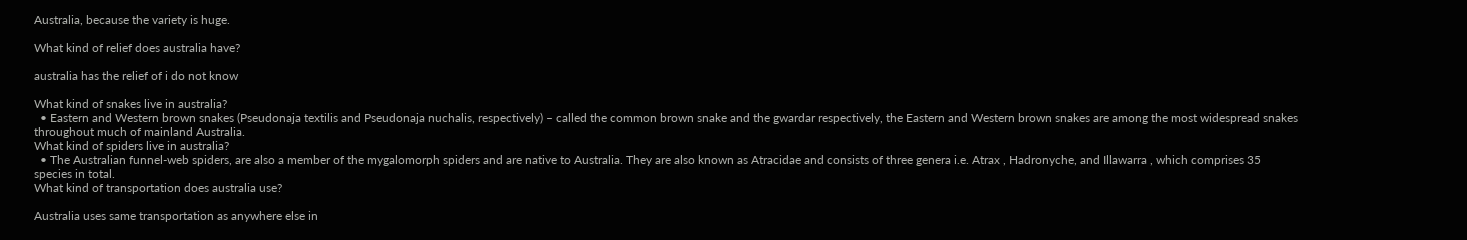Australia, because the variety is huge.

What kind of relief does australia have?

australia has the relief of i do not know

What kind of snakes live in australia?
  • Eastern and Western brown snakes (Pseudonaja textilis and Pseudonaja nuchalis, respectively) – called the common brown snake and the gwardar respectively, the Eastern and Western brown snakes are among the most widespread snakes throughout much of mainland Australia.
What kind of spiders live in australia?
  • The Australian funnel-web spiders, are also a member of the mygalomorph spiders and are native to Australia. They are also known as Atracidae and consists of three genera i.e. Atrax , Hadronyche, and Illawarra , which comprises 35 species in total.
What kind of transportation does australia use?

Australia uses same transportation as anywhere else in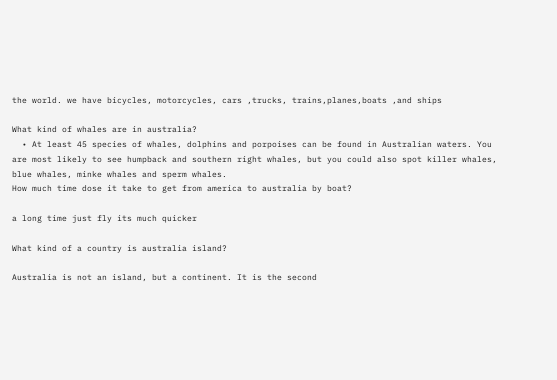the world. we have bicycles, motorcycles, cars ,trucks, trains,planes,boats ,and ships

What kind of whales are in australia?
  • At least 45 species of whales, dolphins and porpoises can be found in Australian waters. You are most likely to see humpback and southern right whales, but you could also spot killer whales, blue whales, minke whales and sperm whales.
How much time dose it take to get from america to australia by boat?

a long time just fly its much quicker

What kind of a country is australia island?

Australia is not an island, but a continent. It is the second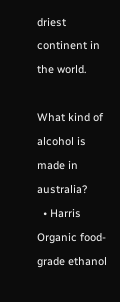driest continent in the world.

What kind of alcohol is made in australia?
  • Harris Organic food-grade ethanol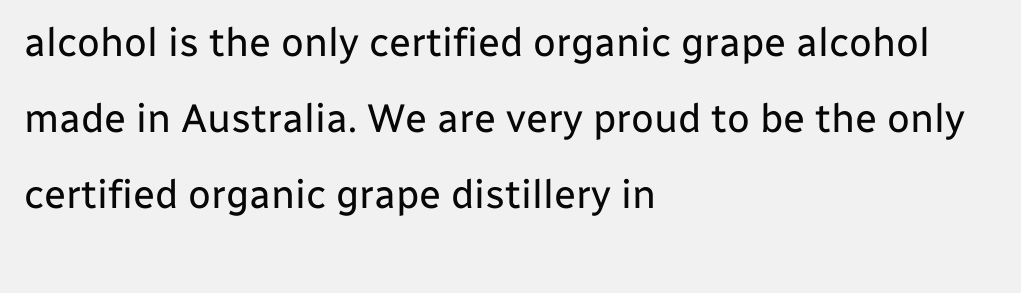alcohol is the only certified organic grape alcohol made in Australia. We are very proud to be the only certified organic grape distillery in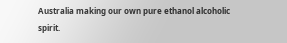Australia making our own pure ethanol alcoholic spirit.